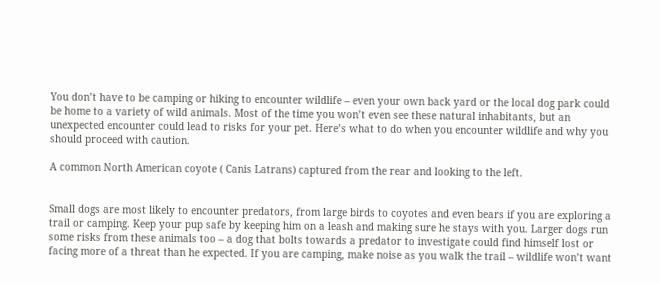You don’t have to be camping or hiking to encounter wildlife – even your own back yard or the local dog park could be home to a variety of wild animals. Most of the time you won’t even see these natural inhabitants, but an unexpected encounter could lead to risks for your pet. Here’s what to do when you encounter wildlife and why you should proceed with caution.

A common North American coyote ( Canis Latrans) captured from the rear and looking to the left.


Small dogs are most likely to encounter predators, from large birds to coyotes and even bears if you are exploring a trail or camping. Keep your pup safe by keeping him on a leash and making sure he stays with you. Larger dogs run some risks from these animals too – a dog that bolts towards a predator to investigate could find himself lost or facing more of a threat than he expected. If you are camping, make noise as you walk the trail – wildlife won’t want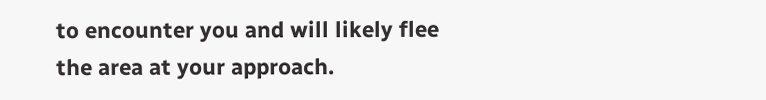to encounter you and will likely flee the area at your approach.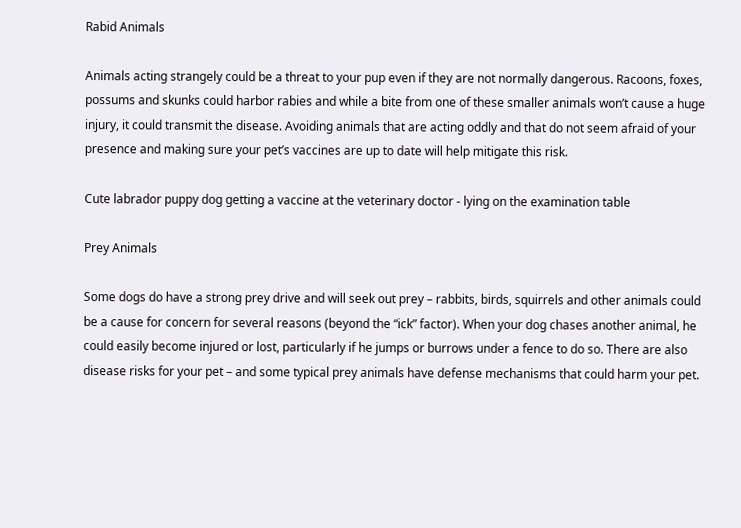Rabid Animals

Animals acting strangely could be a threat to your pup even if they are not normally dangerous. Racoons, foxes, possums and skunks could harbor rabies and while a bite from one of these smaller animals won’t cause a huge injury, it could transmit the disease. Avoiding animals that are acting oddly and that do not seem afraid of your presence and making sure your pet’s vaccines are up to date will help mitigate this risk.

Cute labrador puppy dog getting a vaccine at the veterinary doctor - lying on the examination table

Prey Animals

Some dogs do have a strong prey drive and will seek out prey – rabbits, birds, squirrels and other animals could be a cause for concern for several reasons (beyond the “ick” factor). When your dog chases another animal, he could easily become injured or lost, particularly if he jumps or burrows under a fence to do so. There are also disease risks for your pet – and some typical prey animals have defense mechanisms that could harm your pet.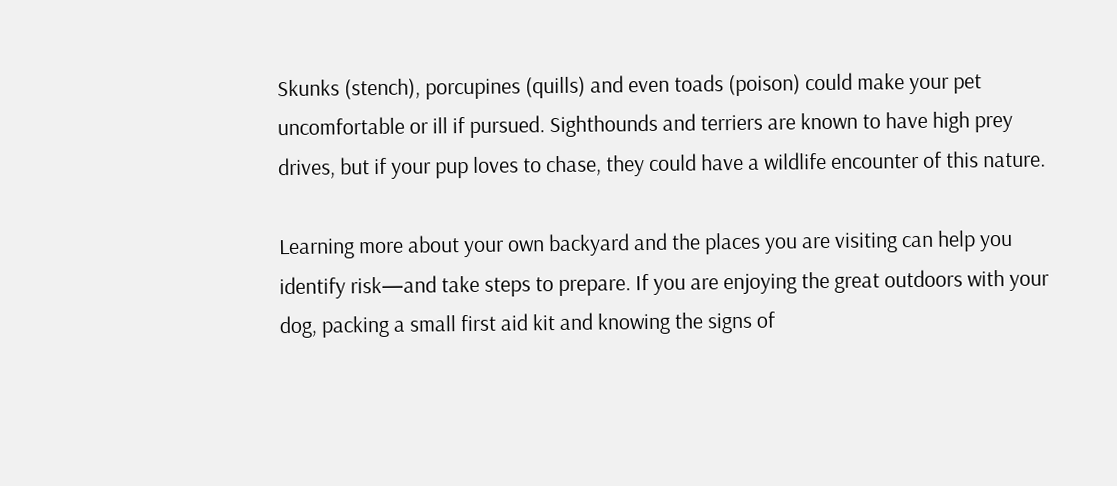Skunks (stench), porcupines (quills) and even toads (poison) could make your pet uncomfortable or ill if pursued. Sighthounds and terriers are known to have high prey drives, but if your pup loves to chase, they could have a wildlife encounter of this nature.

Learning more about your own backyard and the places you are visiting can help you identify risk—and take steps to prepare. If you are enjoying the great outdoors with your dog, packing a small first aid kit and knowing the signs of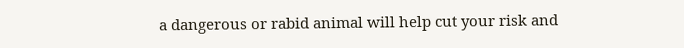a dangerous or rabid animal will help cut your risk and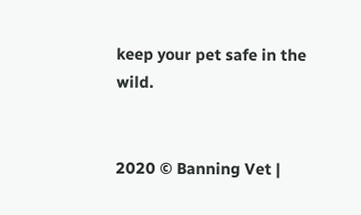keep your pet safe in the wild.


2020 © Banning Vet |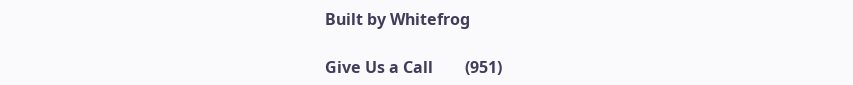Built by Whitefrog

Give Us a Call        (951)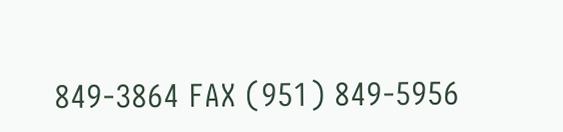849-3864 FAX (951) 849-5956